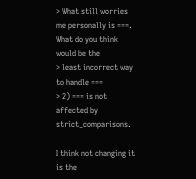> What still worries me personally is ===. What do you think would be the
> least incorrect way to handle ===
> 2) === is not affected by strict_comparisons.

I think not changing it is the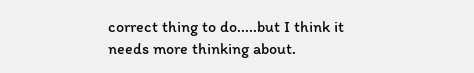correct thing to do.....but I think it
needs more thinking about.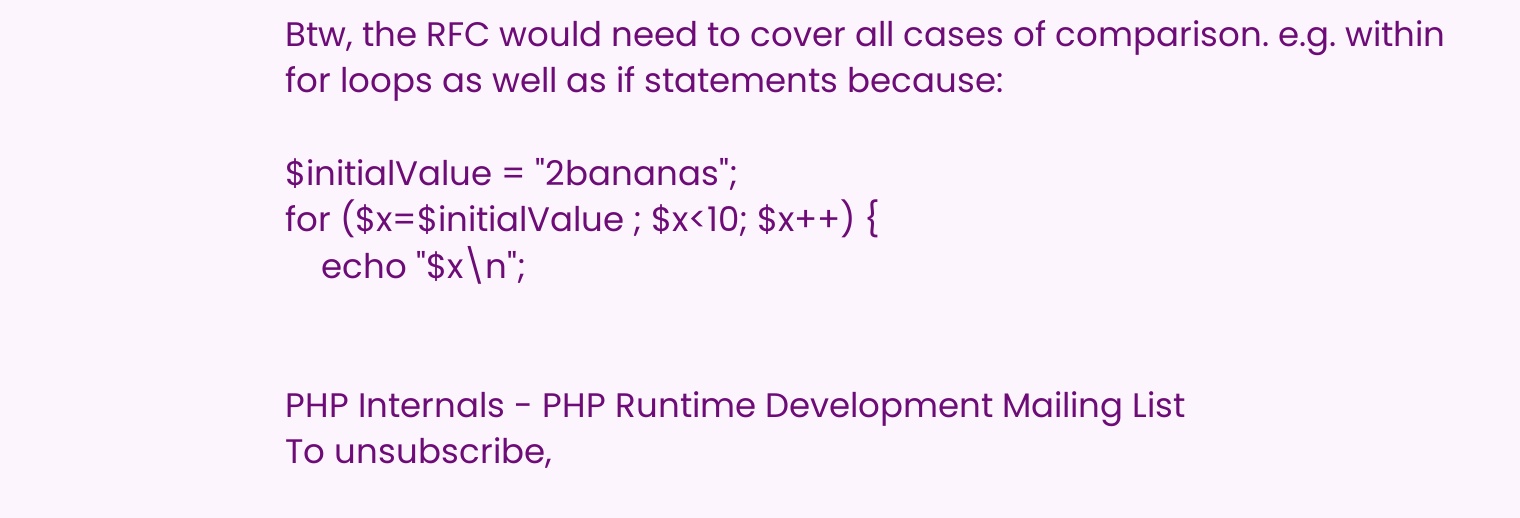Btw, the RFC would need to cover all cases of comparison. e.g. within
for loops as well as if statements because:

$initialValue = "2bananas";
for ($x=$initialValue ; $x<10; $x++) {
    echo "$x\n";


PHP Internals - PHP Runtime Development Mailing List
To unsubscribe,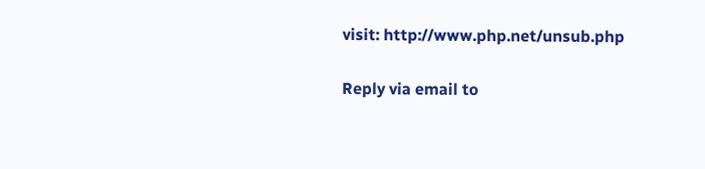visit: http://www.php.net/unsub.php

Reply via email to